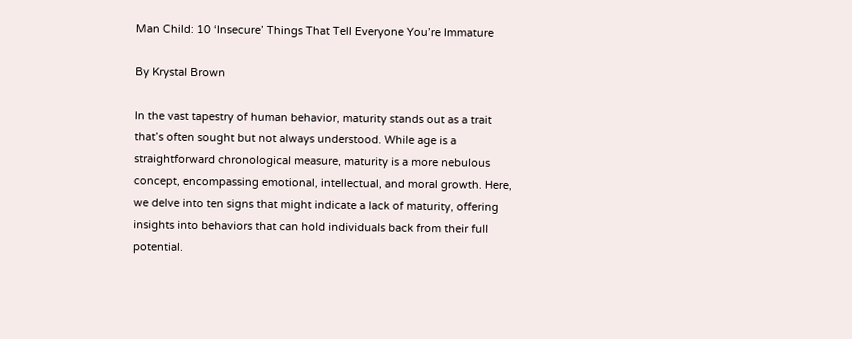Man Child: 10 ‘Insecure’ Things That Tell Everyone You’re Immature

By Krystal Brown

In the vast tapestry of human behavior, maturity stands out as a trait that’s often sought but not always understood. While age is a straightforward chronological measure, maturity is a more nebulous concept, encompassing emotional, intellectual, and moral growth. Here, we delve into ten signs that might indicate a lack of maturity, offering insights into behaviors that can hold individuals back from their full potential.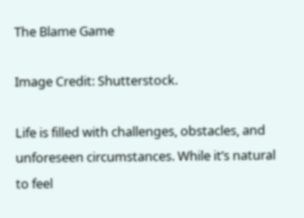The Blame Game

Image Credit: Shutterstock.

Life is filled with challenges, obstacles, and unforeseen circumstances. While it’s natural to feel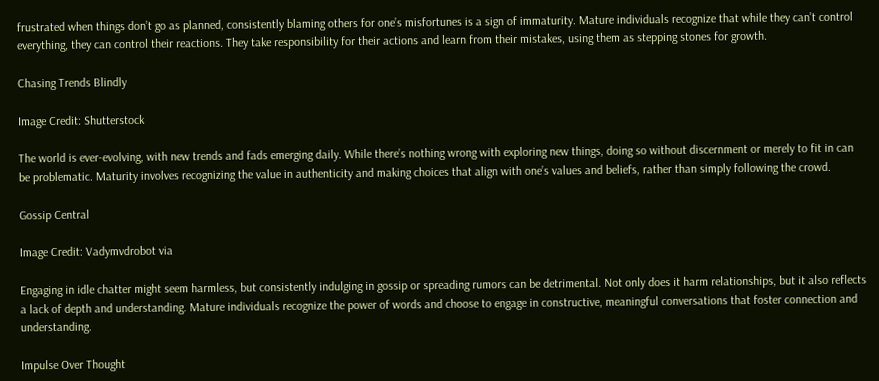frustrated when things don’t go as planned, consistently blaming others for one’s misfortunes is a sign of immaturity. Mature individuals recognize that while they can’t control everything, they can control their reactions. They take responsibility for their actions and learn from their mistakes, using them as stepping stones for growth.

Chasing Trends Blindly

Image Credit: Shutterstock

The world is ever-evolving, with new trends and fads emerging daily. While there’s nothing wrong with exploring new things, doing so without discernment or merely to fit in can be problematic. Maturity involves recognizing the value in authenticity and making choices that align with one’s values and beliefs, rather than simply following the crowd.

Gossip Central

Image Credit: Vadymvdrobot via

Engaging in idle chatter might seem harmless, but consistently indulging in gossip or spreading rumors can be detrimental. Not only does it harm relationships, but it also reflects a lack of depth and understanding. Mature individuals recognize the power of words and choose to engage in constructive, meaningful conversations that foster connection and understanding.

Impulse Over Thought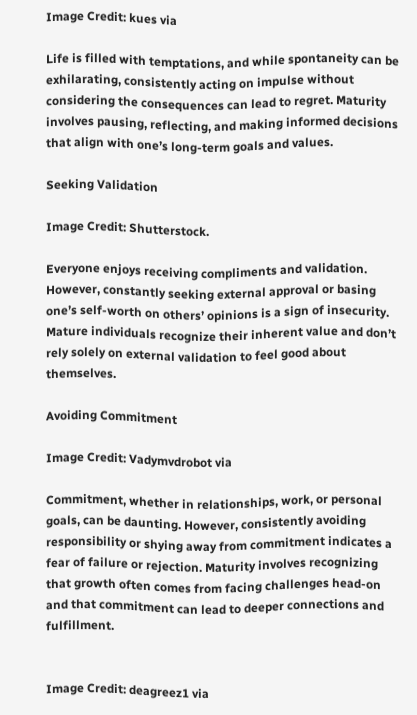Image Credit: kues via

Life is filled with temptations, and while spontaneity can be exhilarating, consistently acting on impulse without considering the consequences can lead to regret. Maturity involves pausing, reflecting, and making informed decisions that align with one’s long-term goals and values.

Seeking Validation

Image Credit: Shutterstock.

Everyone enjoys receiving compliments and validation. However, constantly seeking external approval or basing one’s self-worth on others’ opinions is a sign of insecurity. Mature individuals recognize their inherent value and don’t rely solely on external validation to feel good about themselves.

Avoiding Commitment

Image Credit: Vadymvdrobot via

Commitment, whether in relationships, work, or personal goals, can be daunting. However, consistently avoiding responsibility or shying away from commitment indicates a fear of failure or rejection. Maturity involves recognizing that growth often comes from facing challenges head-on and that commitment can lead to deeper connections and fulfillment.


Image Credit: deagreez1 via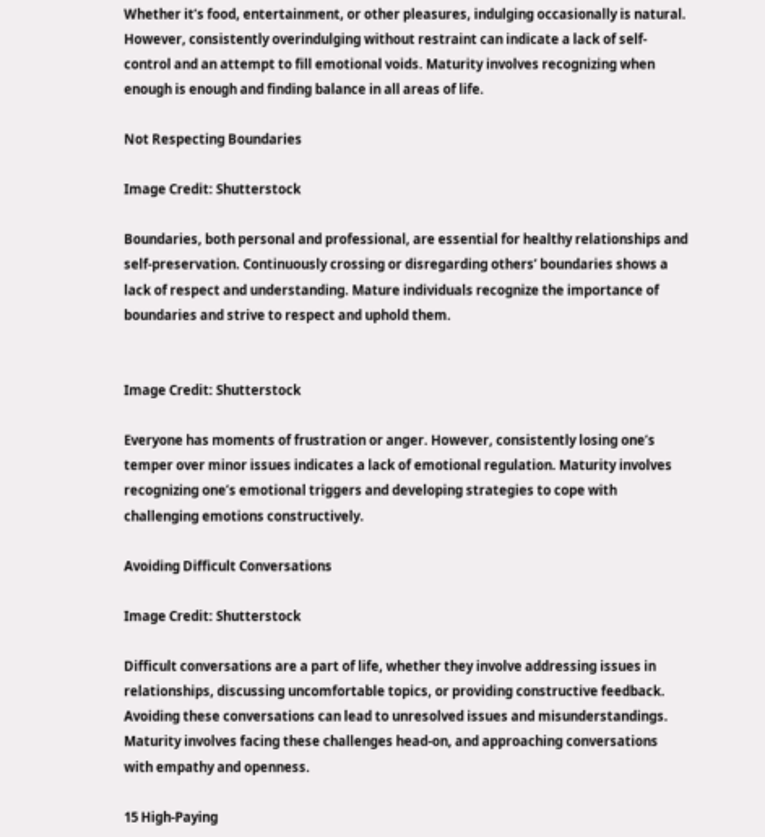Whether it’s food, entertainment, or other pleasures, indulging occasionally is natural. However, consistently overindulging without restraint can indicate a lack of self-control and an attempt to fill emotional voids. Maturity involves recognizing when enough is enough and finding balance in all areas of life.

Not Respecting Boundaries

Image Credit: Shutterstock

Boundaries, both personal and professional, are essential for healthy relationships and self-preservation. Continuously crossing or disregarding others’ boundaries shows a lack of respect and understanding. Mature individuals recognize the importance of boundaries and strive to respect and uphold them.


Image Credit: Shutterstock

Everyone has moments of frustration or anger. However, consistently losing one’s temper over minor issues indicates a lack of emotional regulation. Maturity involves recognizing one’s emotional triggers and developing strategies to cope with challenging emotions constructively.

Avoiding Difficult Conversations

Image Credit: Shutterstock

Difficult conversations are a part of life, whether they involve addressing issues in relationships, discussing uncomfortable topics, or providing constructive feedback. Avoiding these conversations can lead to unresolved issues and misunderstandings. Maturity involves facing these challenges head-on, and approaching conversations with empathy and openness.

15 High-Paying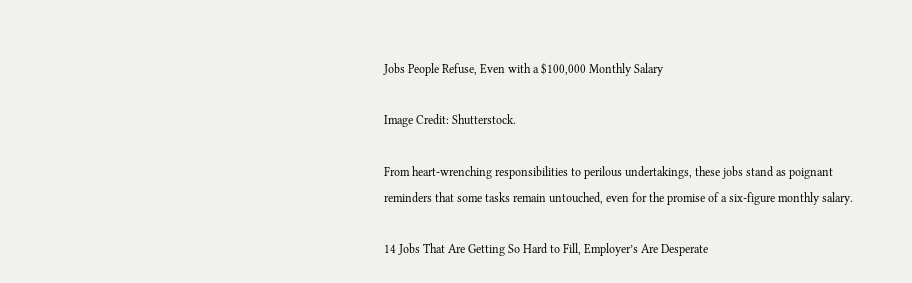Jobs People Refuse, Even with a $100,000 Monthly Salary

Image Credit: Shutterstock.

From heart-wrenching responsibilities to perilous undertakings, these jobs stand as poignant reminders that some tasks remain untouched, even for the promise of a six-figure monthly salary.

14 Jobs That Are Getting So Hard to Fill, Employer’s Are Desperate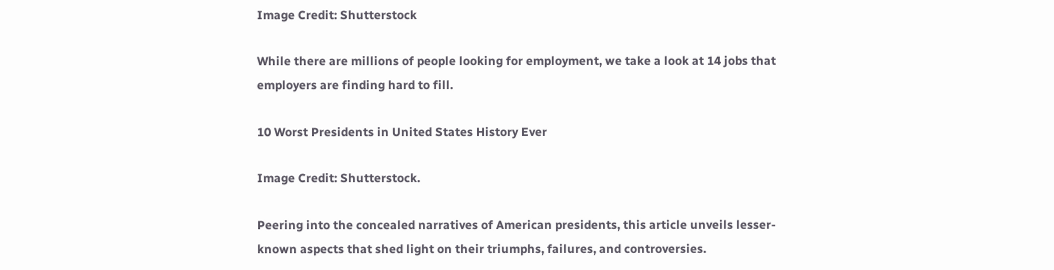Image Credit: Shutterstock

While there are millions of people looking for employment, we take a look at 14 jobs that employers are finding hard to fill.

10 Worst Presidents in United States History Ever

Image Credit: Shutterstock.

Peering into the concealed narratives of American presidents, this article unveils lesser-known aspects that shed light on their triumphs, failures, and controversies.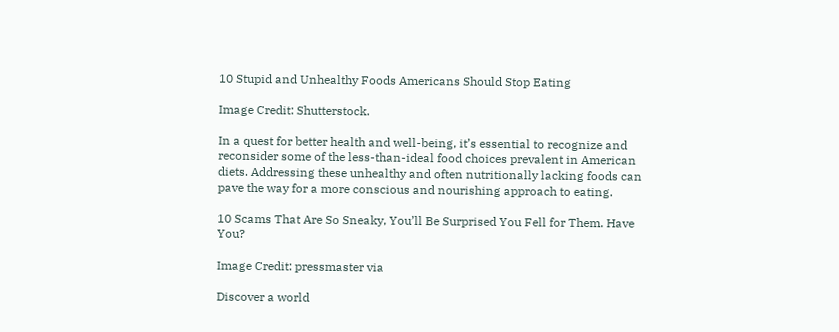10 Stupid and Unhealthy Foods Americans Should Stop Eating

Image Credit: Shutterstock.

In a quest for better health and well-being, it’s essential to recognize and reconsider some of the less-than-ideal food choices prevalent in American diets. Addressing these unhealthy and often nutritionally lacking foods can pave the way for a more conscious and nourishing approach to eating.

10 Scams That Are So Sneaky, You’ll Be Surprised You Fell for Them. Have You?

Image Credit: pressmaster via

Discover a world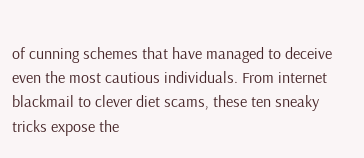of cunning schemes that have managed to deceive even the most cautious individuals. From internet blackmail to clever diet scams, these ten sneaky tricks expose the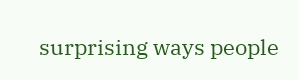surprising ways people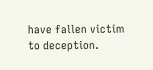have fallen victim to deception.